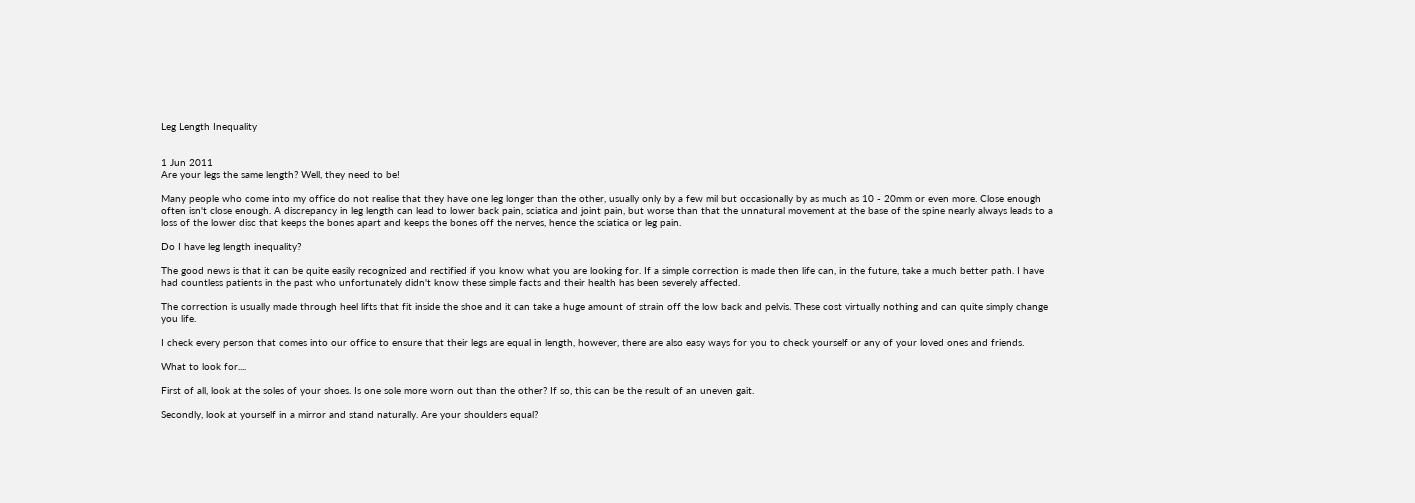Leg Length Inequality


1 Jun 2011
Are your legs the same length? Well, they need to be!

Many people who come into my office do not realise that they have one leg longer than the other, usually only by a few mil but occasionally by as much as 10 - 20mm or even more. Close enough often isn't close enough. A discrepancy in leg length can lead to lower back pain, sciatica and joint pain, but worse than that the unnatural movement at the base of the spine nearly always leads to a loss of the lower disc that keeps the bones apart and keeps the bones off the nerves, hence the sciatica or leg pain.

Do I have leg length inequality?

The good news is that it can be quite easily recognized and rectified if you know what you are looking for. If a simple correction is made then life can, in the future, take a much better path. I have had countless patients in the past who unfortunately didn't know these simple facts and their health has been severely affected.

The correction is usually made through heel lifts that fit inside the shoe and it can take a huge amount of strain off the low back and pelvis. These cost virtually nothing and can quite simply change you life.

I check every person that comes into our office to ensure that their legs are equal in length, however, there are also easy ways for you to check yourself or any of your loved ones and friends.

What to look for....

First of all, look at the soles of your shoes. Is one sole more worn out than the other? If so, this can be the result of an uneven gait.

Secondly, look at yourself in a mirror and stand naturally. Are your shoulders equal?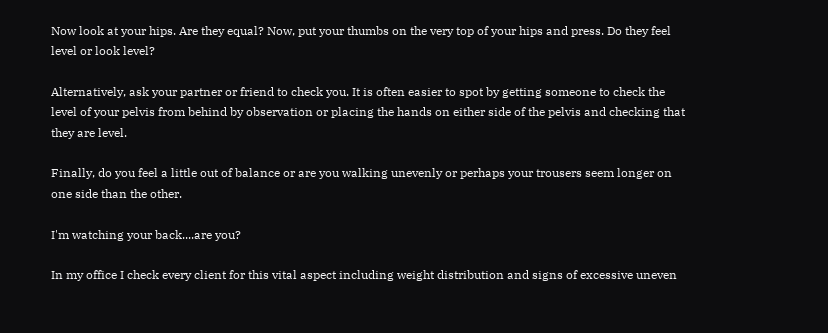Now look at your hips. Are they equal? Now, put your thumbs on the very top of your hips and press. Do they feel level or look level?

Alternatively, ask your partner or friend to check you. It is often easier to spot by getting someone to check the level of your pelvis from behind by observation or placing the hands on either side of the pelvis and checking that they are level.

Finally, do you feel a little out of balance or are you walking unevenly or perhaps your trousers seem longer on one side than the other.

I'm watching your back....are you?

In my office I check every client for this vital aspect including weight distribution and signs of excessive uneven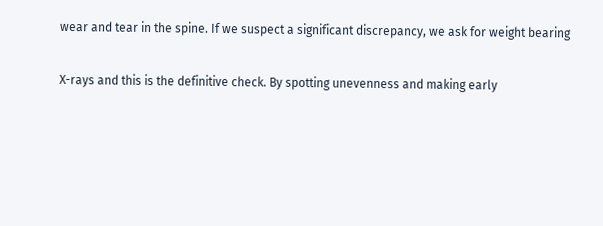wear and tear in the spine. If we suspect a significant discrepancy, we ask for weight bearing

X-rays and this is the definitive check. By spotting unevenness and making early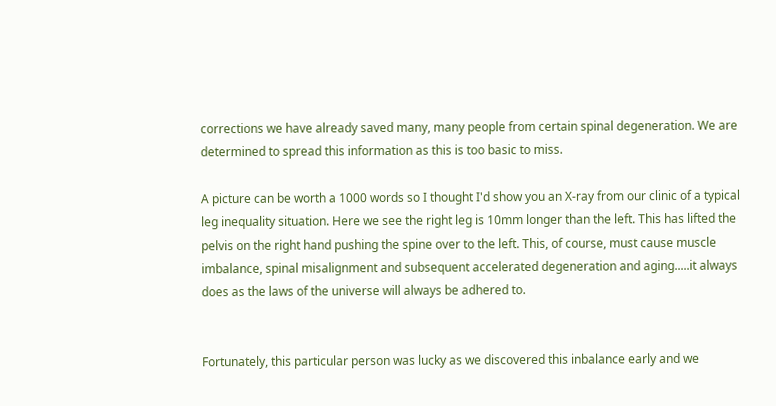corrections we have already saved many, many people from certain spinal degeneration. We are determined to spread this information as this is too basic to miss.

A picture can be worth a 1000 words so I thought I'd show you an X-ray from our clinic of a typical leg inequality situation. Here we see the right leg is 10mm longer than the left. This has lifted the pelvis on the right hand pushing the spine over to the left. This, of course, must cause muscle imbalance, spinal misalignment and subsequent accelerated degeneration and aging.....it always does as the laws of the universe will always be adhered to.


Fortunately, this particular person was lucky as we discovered this inbalance early and we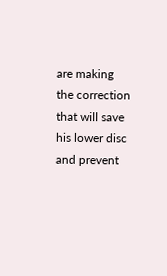are making the correction that will save his lower disc and prevent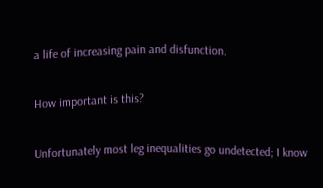a life of increasing pain and disfunction.

How important is this?

Unfortunately most leg inequalities go undetected; I know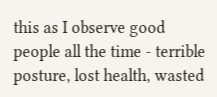this as I observe good people all the time - terrible posture, lost health, wasted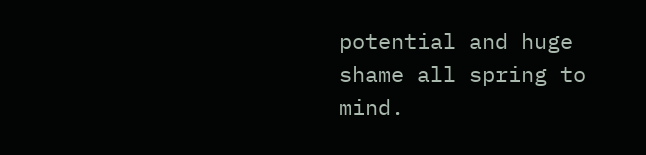potential and huge shame all spring to mind.